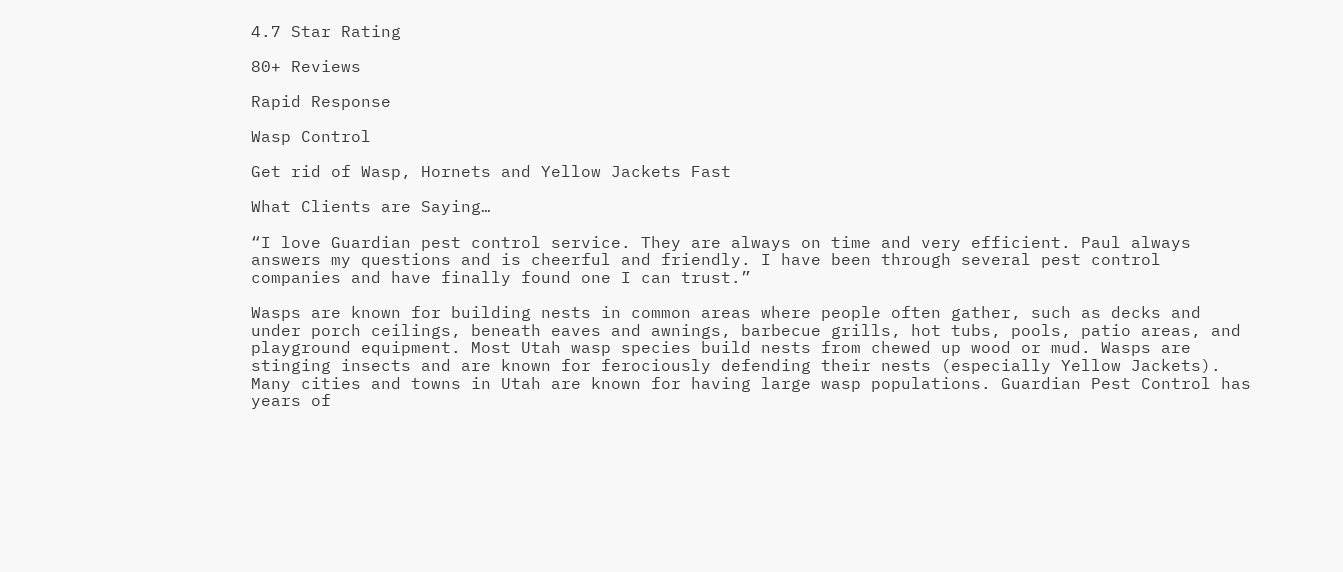4.7 Star Rating

80+ Reviews

Rapid Response

Wasp Control

Get rid of Wasp, Hornets and Yellow Jackets Fast

What Clients are Saying…

“I love Guardian pest control service. They are always on time and very efficient. Paul always answers my questions and is cheerful and friendly. I have been through several pest control companies and have finally found one I can trust.”

Wasps are known for building nests in common areas where people often gather, such as decks and under porch ceilings, beneath eaves and awnings, barbecue grills, hot tubs, pools, patio areas, and playground equipment. Most Utah wasp species build nests from chewed up wood or mud. Wasps are stinging insects and are known for ferociously defending their nests (especially Yellow Jackets). Many cities and towns in Utah are known for having large wasp populations. Guardian Pest Control has years of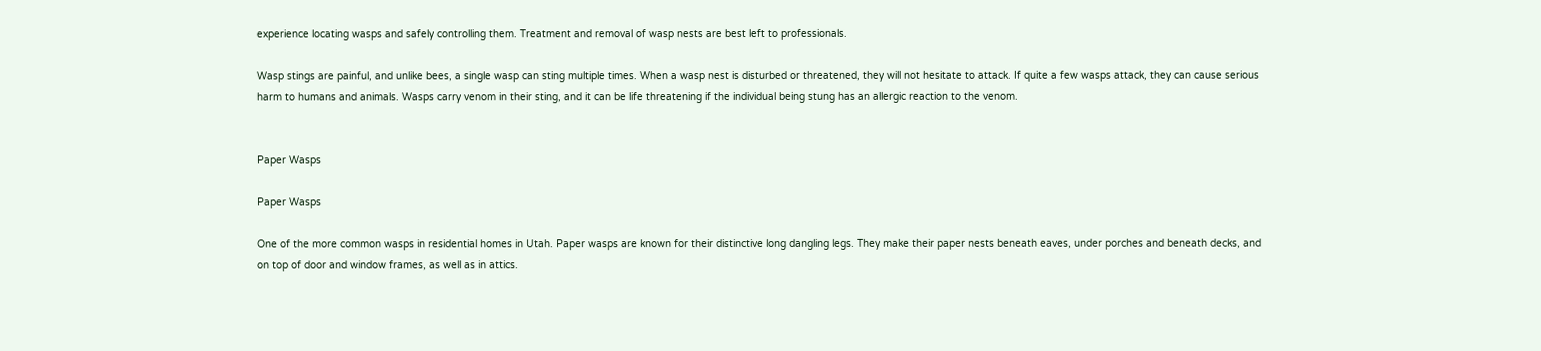experience locating wasps and safely controlling them. Treatment and removal of wasp nests are best left to professionals.

Wasp stings are painful, and unlike bees, a single wasp can sting multiple times. When a wasp nest is disturbed or threatened, they will not hesitate to attack. If quite a few wasps attack, they can cause serious harm to humans and animals. Wasps carry venom in their sting, and it can be life threatening if the individual being stung has an allergic reaction to the venom.


Paper Wasps

Paper Wasps

One of the more common wasps in residential homes in Utah. Paper wasps are known for their distinctive long dangling legs. They make their paper nests beneath eaves, under porches and beneath decks, and on top of door and window frames, as well as in attics.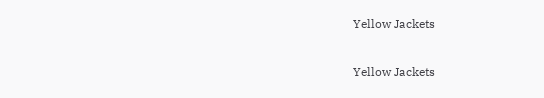Yellow Jackets

Yellow Jackets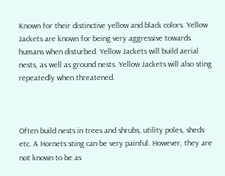Known for their distinctive yellow and black colors. Yellow Jackets are known for being very aggressive towards humans when disturbed. Yellow Jackets will build aerial nests, as well as ground nests. Yellow Jackets will also sting repeatedly when threatened.



Often build nests in trees and shrubs, utility poles, sheds etc. A Hornets sting can be very painful. However, they are not known to be as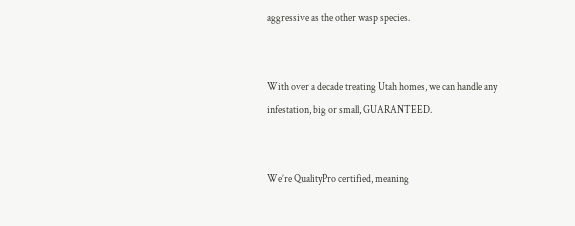aggressive as the other wasp species.


With over a decade treating Utah homes, we can handle any infestation, big or small, GUARANTEED.


We’re QualityPro certified, meaning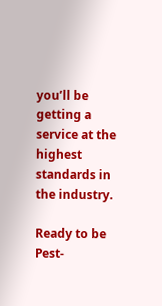you’ll be getting a service at the highest standards in the industry.

Ready to be Pest-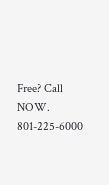Free? Call NOW. 801-225-6000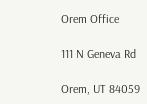Orem Office

111 N Geneva Rd

Orem, UT 84059